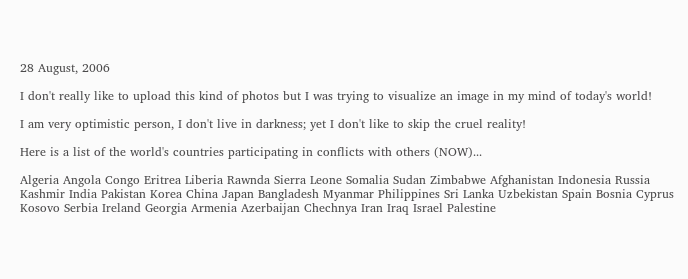28 August, 2006

I don't really like to upload this kind of photos but I was trying to visualize an image in my mind of today's world!

I am very optimistic person, I don't live in darkness; yet I don't like to skip the cruel reality!

Here is a list of the world's countries participating in conflicts with others (NOW)...

Algeria Angola Congo Eritrea Liberia Rawnda Sierra Leone Somalia Sudan Zimbabwe Afghanistan Indonesia Russia Kashmir India Pakistan Korea China Japan Bangladesh Myanmar Philippines Sri Lanka Uzbekistan Spain Bosnia Cyprus Kosovo Serbia Ireland Georgia Armenia Azerbaijan Chechnya Iran Iraq Israel Palestine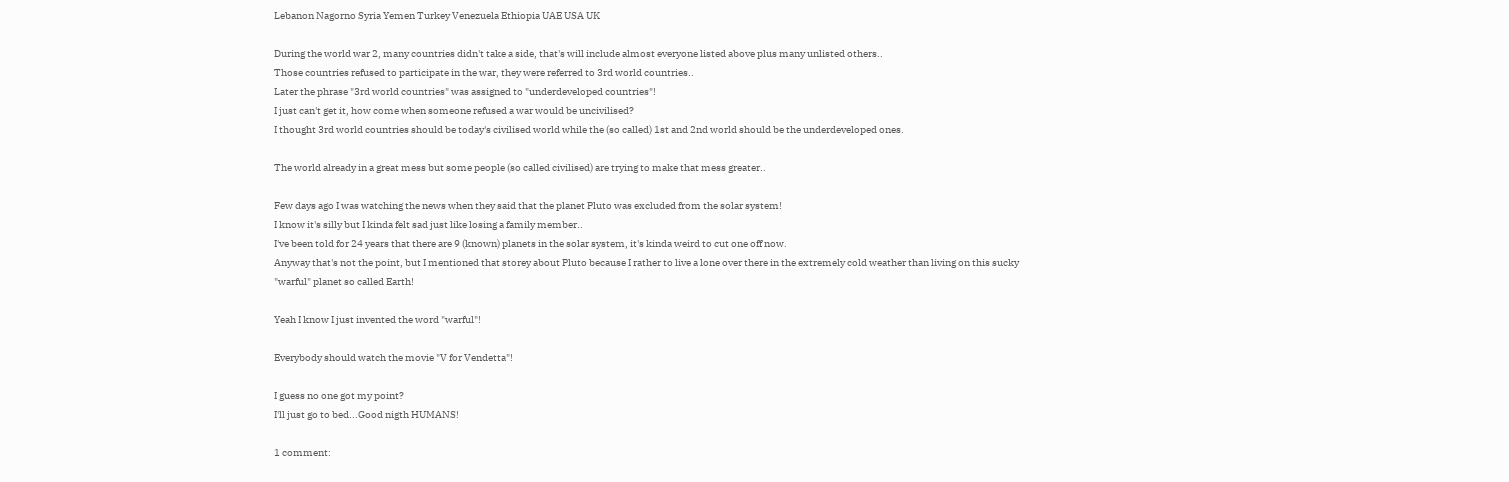Lebanon Nagorno Syria Yemen Turkey Venezuela Ethiopia UAE USA UK

During the world war 2, many countries didn't take a side, that's will include almost everyone listed above plus many unlisted others..
Those countries refused to participate in the war, they were referred to 3rd world countries..
Later the phrase "3rd world countries" was assigned to "underdeveloped countries"!
I just can't get it, how come when someone refused a war would be uncivilised?
I thought 3rd world countries should be today's civilised world while the (so called) 1st and 2nd world should be the underdeveloped ones.

The world already in a great mess but some people (so called civilised) are trying to make that mess greater..

Few days ago I was watching the news when they said that the planet Pluto was excluded from the solar system!
I know it's silly but I kinda felt sad just like losing a family member..
I've been told for 24 years that there are 9 (known) planets in the solar system, it's kinda weird to cut one off now.
Anyway that's not the point, but I mentioned that storey about Pluto because I rather to live a lone over there in the extremely cold weather than living on this sucky "warful" planet so called Earth!

Yeah I know I just invented the word "warful"!

Everybody should watch the movie "V for Vendetta"!

I guess no one got my point?
I'll just go to bed...Good nigth HUMANS!

1 comment: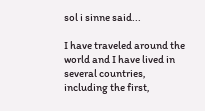sol i sinne said...

I have traveled around the world and I have lived in several countries, including the first,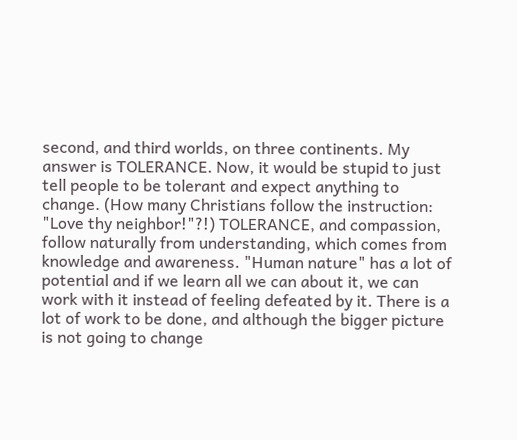second, and third worlds, on three continents. My answer is TOLERANCE. Now, it would be stupid to just tell people to be tolerant and expect anything to change. (How many Christians follow the instruction: "Love thy neighbor!"?!) TOLERANCE, and compassion, follow naturally from understanding, which comes from knowledge and awareness. "Human nature" has a lot of potential and if we learn all we can about it, we can work with it instead of feeling defeated by it. There is a lot of work to be done, and although the bigger picture is not going to change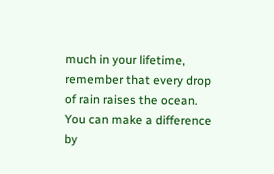much in your lifetime, remember that every drop of rain raises the ocean. You can make a difference by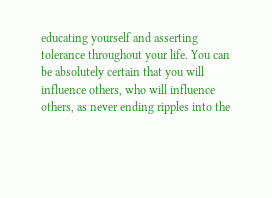educating yourself and asserting tolerance throughout your life. You can be absolutely certain that you will influence others, who will influence others, as never ending ripples into the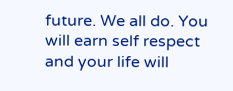future. We all do. You will earn self respect and your life will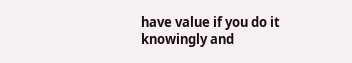have value if you do it knowingly and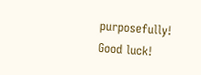purposefully! Good luck!